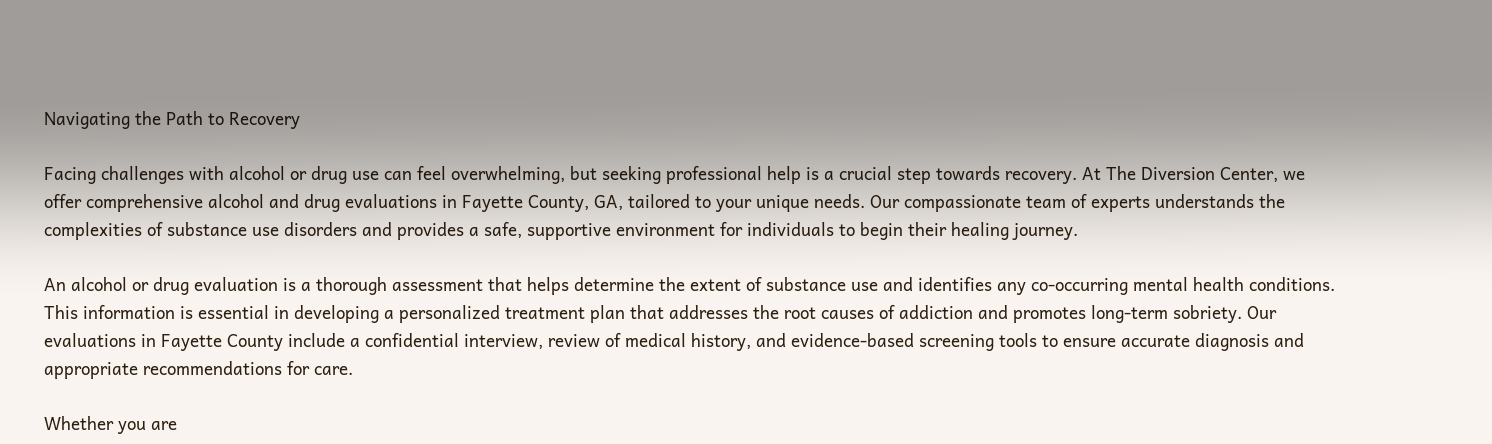Navigating the Path to Recovery

Facing challenges with alcohol or drug use can feel overwhelming, but seeking professional help is a crucial step towards recovery. At The Diversion Center, we offer comprehensive alcohol and drug evaluations in Fayette County, GA, tailored to your unique needs. Our compassionate team of experts understands the complexities of substance use disorders and provides a safe, supportive environment for individuals to begin their healing journey.

An alcohol or drug evaluation is a thorough assessment that helps determine the extent of substance use and identifies any co-occurring mental health conditions. This information is essential in developing a personalized treatment plan that addresses the root causes of addiction and promotes long-term sobriety. Our evaluations in Fayette County include a confidential interview, review of medical history, and evidence-based screening tools to ensure accurate diagnosis and appropriate recommendations for care.

Whether you are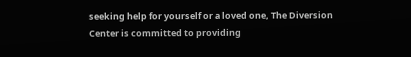seeking help for yourself or a loved one, The Diversion Center is committed to providing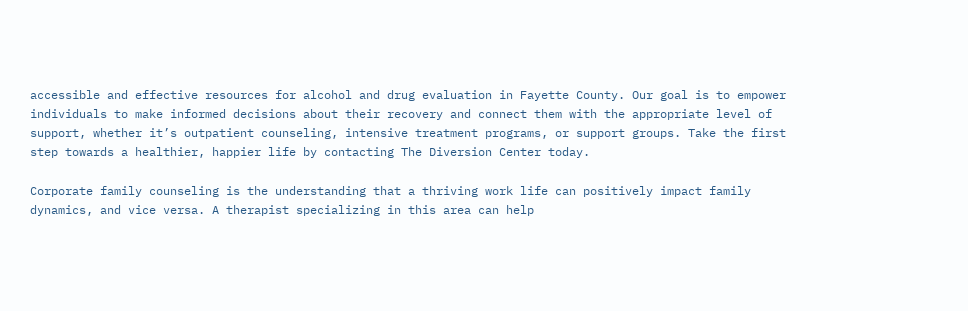accessible and effective resources for alcohol and drug evaluation in Fayette County. Our goal is to empower individuals to make informed decisions about their recovery and connect them with the appropriate level of support, whether it’s outpatient counseling, intensive treatment programs, or support groups. Take the first step towards a healthier, happier life by contacting The Diversion Center today.

Corporate family counseling is the understanding that a thriving work life can positively impact family dynamics, and vice versa. A therapist specializing in this area can help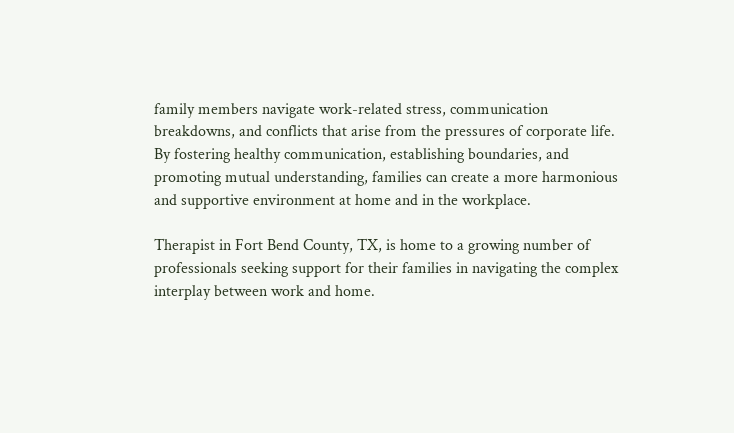family members navigate work-related stress, communication breakdowns, and conflicts that arise from the pressures of corporate life. By fostering healthy communication, establishing boundaries, and promoting mutual understanding, families can create a more harmonious and supportive environment at home and in the workplace.

Therapist in Fort Bend County, TX, is home to a growing number of professionals seeking support for their families in navigating the complex interplay between work and home.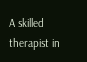A skilled therapist in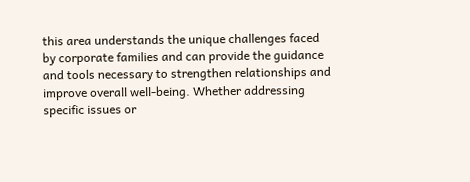this area understands the unique challenges faced by corporate families and can provide the guidance and tools necessary to strengthen relationships and improve overall well-being. Whether addressing specific issues or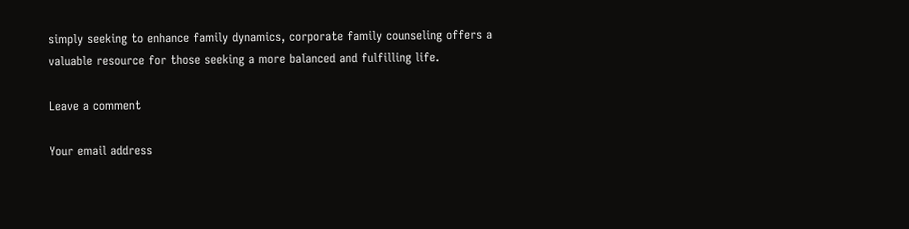simply seeking to enhance family dynamics, corporate family counseling offers a valuable resource for those seeking a more balanced and fulfilling life.

Leave a comment

Your email address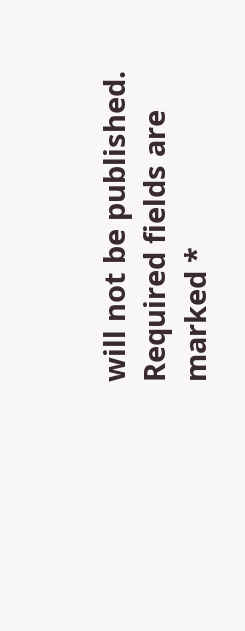will not be published. Required fields are marked *